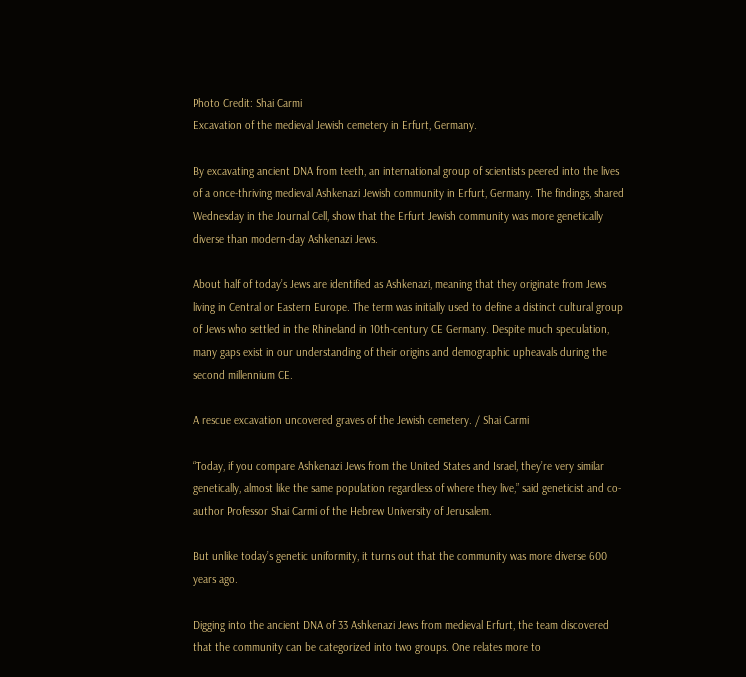Photo Credit: Shai Carmi
Excavation of the medieval Jewish cemetery in Erfurt, Germany.

By excavating ancient DNA from teeth, an international group of scientists peered into the lives of a once-thriving medieval Ashkenazi Jewish community in Erfurt, Germany. The findings, shared Wednesday in the Journal Cell, show that the Erfurt Jewish community was more genetically diverse than modern-day Ashkenazi Jews.

About half of today’s Jews are identified as Ashkenazi, meaning that they originate from Jews living in Central or Eastern Europe. The term was initially used to define a distinct cultural group of Jews who settled in the Rhineland in 10th-century CE Germany. Despite much speculation, many gaps exist in our understanding of their origins and demographic upheavals during the second millennium CE.

A rescue excavation uncovered graves of the Jewish cemetery. / Shai Carmi

“Today, if you compare Ashkenazi Jews from the United States and Israel, they’re very similar genetically, almost like the same population regardless of where they live,” said geneticist and co-author Professor Shai Carmi of the Hebrew University of Jerusalem.

But unlike today’s genetic uniformity, it turns out that the community was more diverse 600 years ago.

Digging into the ancient DNA of 33 Ashkenazi Jews from medieval Erfurt, the team discovered that the community can be categorized into two groups. One relates more to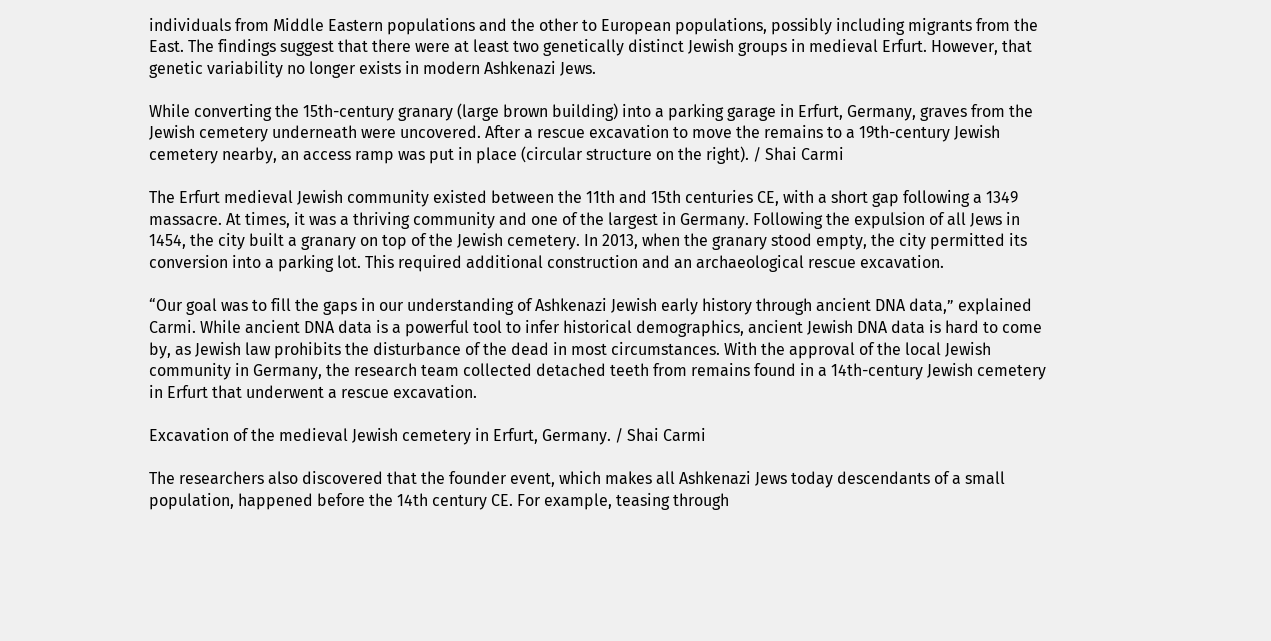individuals from Middle Eastern populations and the other to European populations, possibly including migrants from the East. The findings suggest that there were at least two genetically distinct Jewish groups in medieval Erfurt. However, that genetic variability no longer exists in modern Ashkenazi Jews.

While converting the 15th-century granary (large brown building) into a parking garage in Erfurt, Germany, graves from the Jewish cemetery underneath were uncovered. After a rescue excavation to move the remains to a 19th-century Jewish cemetery nearby, an access ramp was put in place (circular structure on the right). / Shai Carmi

The Erfurt medieval Jewish community existed between the 11th and 15th centuries CE, with a short gap following a 1349 massacre. At times, it was a thriving community and one of the largest in Germany. Following the expulsion of all Jews in 1454, the city built a granary on top of the Jewish cemetery. In 2013, when the granary stood empty, the city permitted its conversion into a parking lot. This required additional construction and an archaeological rescue excavation.

“Our goal was to fill the gaps in our understanding of Ashkenazi Jewish early history through ancient DNA data,” explained Carmi. While ancient DNA data is a powerful tool to infer historical demographics, ancient Jewish DNA data is hard to come by, as Jewish law prohibits the disturbance of the dead in most circumstances. With the approval of the local Jewish community in Germany, the research team collected detached teeth from remains found in a 14th-century Jewish cemetery in Erfurt that underwent a rescue excavation.

Excavation of the medieval Jewish cemetery in Erfurt, Germany. / Shai Carmi

The researchers also discovered that the founder event, which makes all Ashkenazi Jews today descendants of a small population, happened before the 14th century CE. For example, teasing through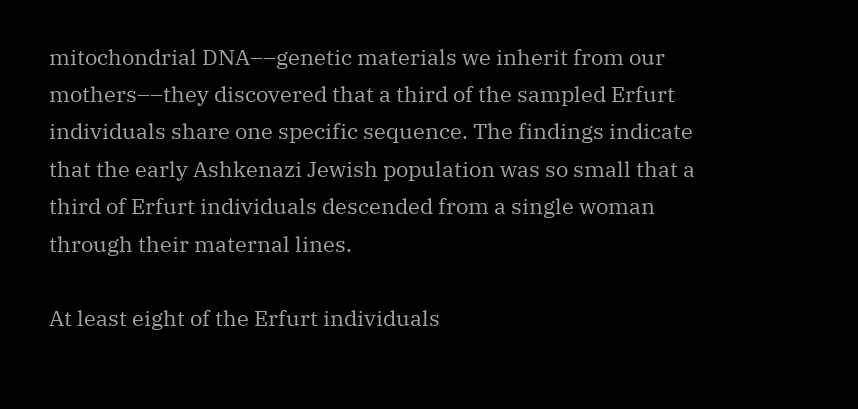mitochondrial DNA––genetic materials we inherit from our mothers––they discovered that a third of the sampled Erfurt individuals share one specific sequence. The findings indicate that the early Ashkenazi Jewish population was so small that a third of Erfurt individuals descended from a single woman through their maternal lines.

At least eight of the Erfurt individuals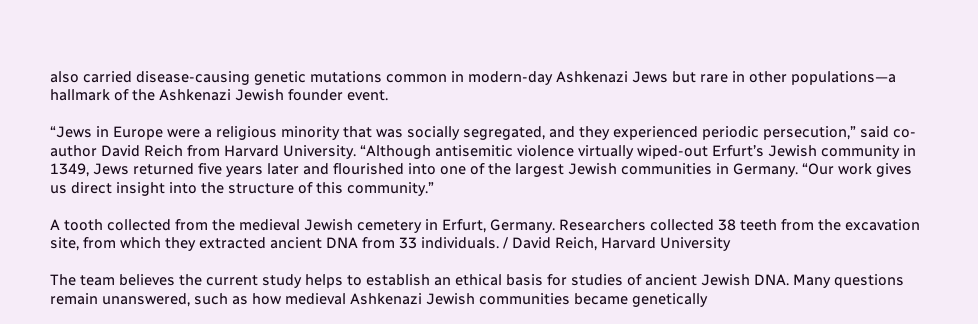also carried disease-causing genetic mutations common in modern-day Ashkenazi Jews but rare in other populations—a hallmark of the Ashkenazi Jewish founder event.

“Jews in Europe were a religious minority that was socially segregated, and they experienced periodic persecution,” said co-author David Reich from Harvard University. “Although antisemitic violence virtually wiped-out Erfurt’s Jewish community in 1349, Jews returned five years later and flourished into one of the largest Jewish communities in Germany. “Our work gives us direct insight into the structure of this community.”

A tooth collected from the medieval Jewish cemetery in Erfurt, Germany. Researchers collected 38 teeth from the excavation site, from which they extracted ancient DNA from 33 individuals. / David Reich, Harvard University

The team believes the current study helps to establish an ethical basis for studies of ancient Jewish DNA. Many questions remain unanswered, such as how medieval Ashkenazi Jewish communities became genetically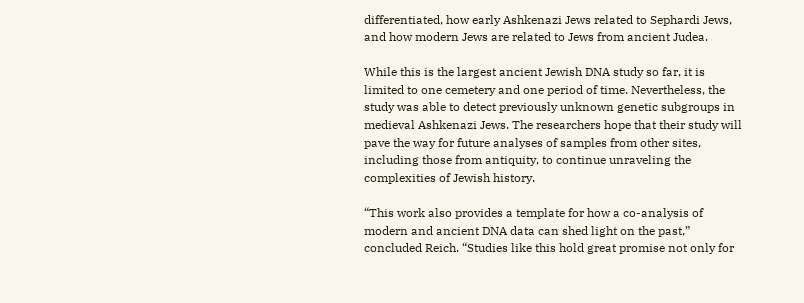differentiated, how early Ashkenazi Jews related to Sephardi Jews, and how modern Jews are related to Jews from ancient Judea.

While this is the largest ancient Jewish DNA study so far, it is limited to one cemetery and one period of time. Nevertheless, the study was able to detect previously unknown genetic subgroups in medieval Ashkenazi Jews. The researchers hope that their study will pave the way for future analyses of samples from other sites, including those from antiquity, to continue unraveling the complexities of Jewish history.

“This work also provides a template for how a co-analysis of modern and ancient DNA data can shed light on the past,” concluded Reich. “Studies like this hold great promise not only for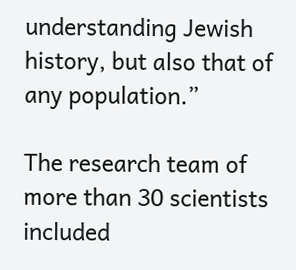understanding Jewish history, but also that of any population.”

The research team of more than 30 scientists included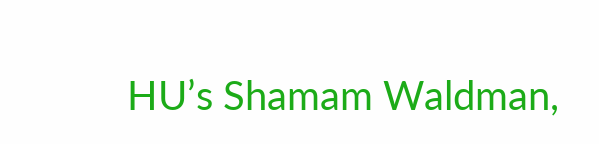HU’s Shamam Waldman,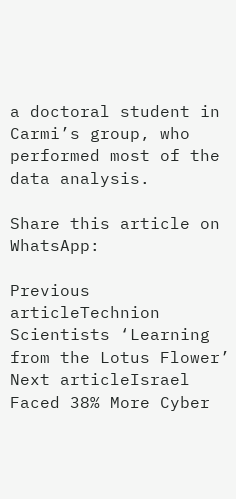a doctoral student in Carmi’s group, who performed most of the data analysis.

Share this article on WhatsApp:

Previous articleTechnion Scientists ‘Learning from the Lotus Flower’
Next articleIsrael Faced 38% More Cyber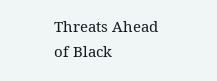Threats Ahead of Black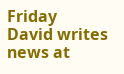Friday
David writes news at